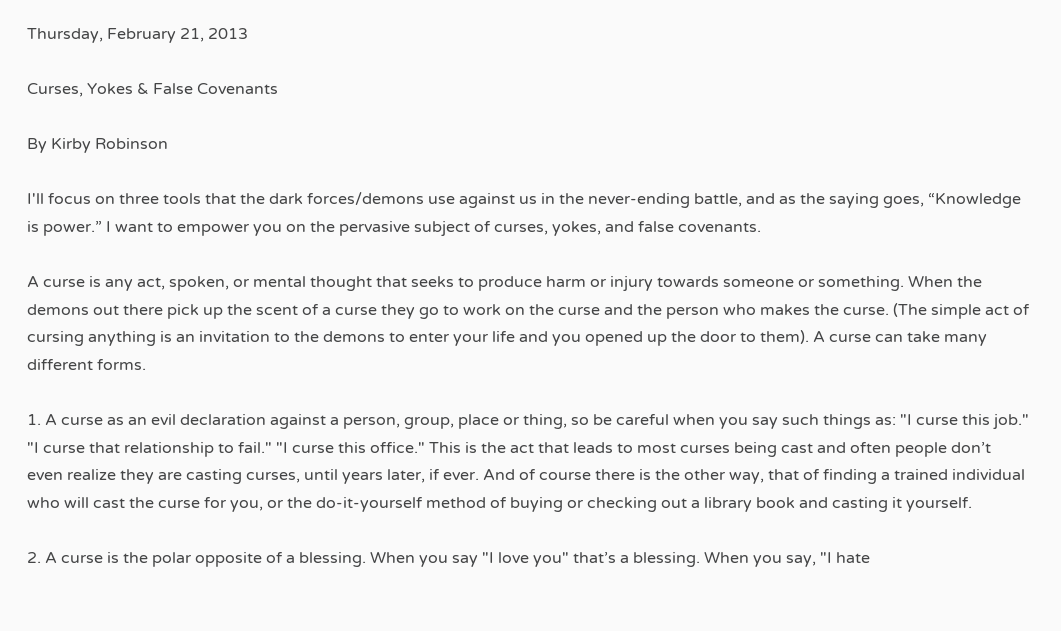Thursday, February 21, 2013

Curses, Yokes & False Covenants

By Kirby Robinson

I'll focus on three tools that the dark forces/demons use against us in the never-ending battle, and as the saying goes, “Knowledge is power.” I want to empower you on the pervasive subject of curses, yokes, and false covenants.

A curse is any act, spoken, or mental thought that seeks to produce harm or injury towards someone or something. When the demons out there pick up the scent of a curse they go to work on the curse and the person who makes the curse. (The simple act of cursing anything is an invitation to the demons to enter your life and you opened up the door to them). A curse can take many different forms.

1. A curse as an evil declaration against a person, group, place or thing, so be careful when you say such things as: "I curse this job." "I curse that relationship to fail." "I curse this office." This is the act that leads to most curses being cast and often people don’t even realize they are casting curses, until years later, if ever. And of course there is the other way, that of finding a trained individual who will cast the curse for you, or the do-it-yourself method of buying or checking out a library book and casting it yourself.

2. A curse is the polar opposite of a blessing. When you say "I love you" that’s a blessing. When you say, "I hate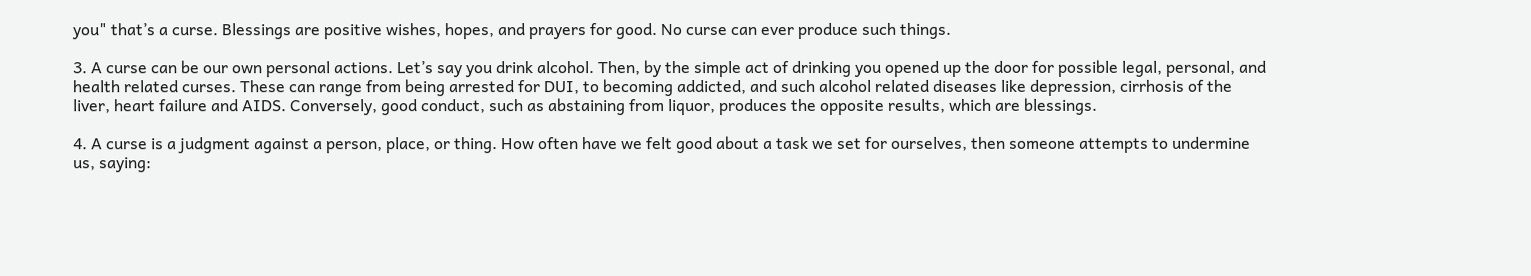you" that’s a curse. Blessings are positive wishes, hopes, and prayers for good. No curse can ever produce such things.

3. A curse can be our own personal actions. Let’s say you drink alcohol. Then, by the simple act of drinking you opened up the door for possible legal, personal, and health related curses. These can range from being arrested for DUI, to becoming addicted, and such alcohol related diseases like depression, cirrhosis of the liver, heart failure and AIDS. Conversely, good conduct, such as abstaining from liquor, produces the opposite results, which are blessings.

4. A curse is a judgment against a person, place, or thing. How often have we felt good about a task we set for ourselves, then someone attempts to undermine us, saying: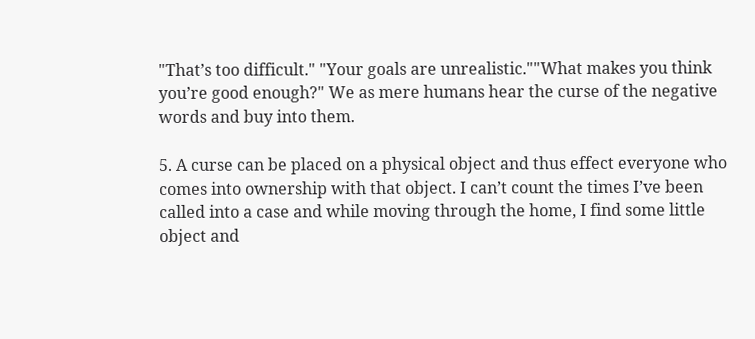"That’s too difficult." "Your goals are unrealistic.""What makes you think you’re good enough?" We as mere humans hear the curse of the negative words and buy into them.

5. A curse can be placed on a physical object and thus effect everyone who comes into ownership with that object. I can’t count the times I’ve been called into a case and while moving through the home, I find some little object and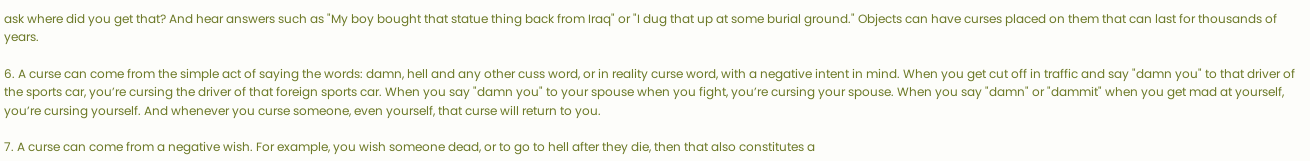ask where did you get that? And hear answers such as "My boy bought that statue thing back from Iraq" or "I dug that up at some burial ground." Objects can have curses placed on them that can last for thousands of years.

6. A curse can come from the simple act of saying the words: damn, hell and any other cuss word, or in reality curse word, with a negative intent in mind. When you get cut off in traffic and say "damn you" to that driver of the sports car, you’re cursing the driver of that foreign sports car. When you say "damn you" to your spouse when you fight, you’re cursing your spouse. When you say "damn" or "dammit" when you get mad at yourself, you’re cursing yourself. And whenever you curse someone, even yourself, that curse will return to you.

7. A curse can come from a negative wish. For example, you wish someone dead, or to go to hell after they die, then that also constitutes a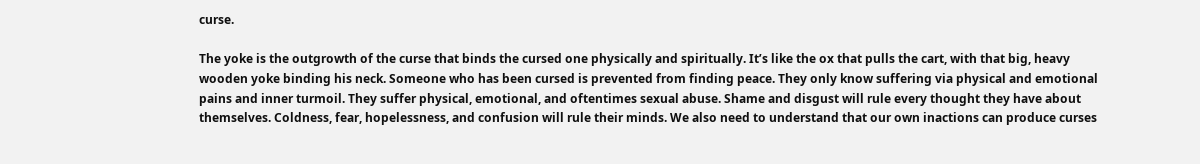curse.

The yoke is the outgrowth of the curse that binds the cursed one physically and spiritually. It’s like the ox that pulls the cart, with that big, heavy wooden yoke binding his neck. Someone who has been cursed is prevented from finding peace. They only know suffering via physical and emotional pains and inner turmoil. They suffer physical, emotional, and oftentimes sexual abuse. Shame and disgust will rule every thought they have about themselves. Coldness, fear, hopelessness, and confusion will rule their minds. We also need to understand that our own inactions can produce curses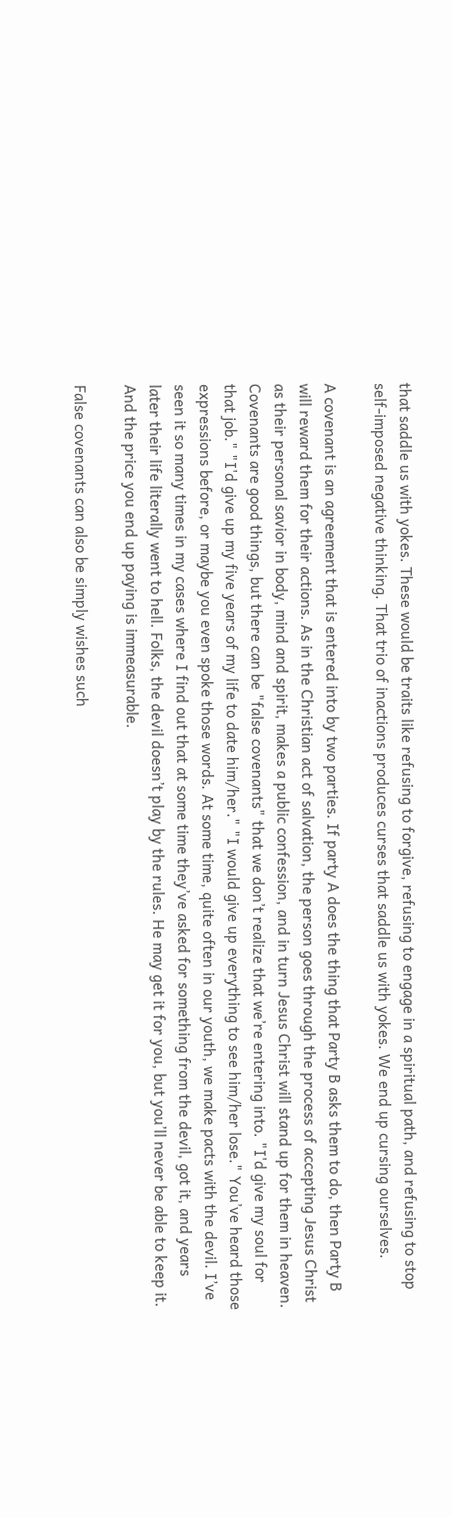that saddle us with yokes. These would be traits like refusing to forgive, refusing to engage in a spiritual path, and refusing to stop self-imposed negative thinking. That trio of inactions produces curses that saddle us with yokes. We end up cursing ourselves.

A covenant is an agreement that is entered into by two parties. If party A does the thing that Party B asks them to do, then Party B will reward them for their actions. As in the Christian act of salvation, the person goes through the process of accepting Jesus Christ as their personal savior in body, mind and spirit, makes a public confession, and in turn Jesus Christ will stand up for them in heaven. Covenants are good things, but there can be "false covenants" that we don’t realize that we’re entering into. "I'd give my soul for that job." "I'd give up my five years of my life to date him/her." "I would give up everything to see him/her lose." You’ve heard those expressions before, or maybe you even spoke those words. At some time, quite often in our youth, we make pacts with the devil. I’ve seen it so many times in my cases where I find out that at some time they’ve asked for something from the devil, got it, and years later their life literally went to hell. Folks, the devil doesn’t play by the rules. He may get it for you, but you’ll never be able to keep it. And the price you end up paying is immeasurable.

False covenants can also be simply wishes such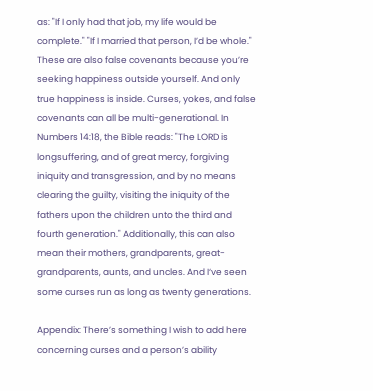as: "If I only had that job, my life would be complete." "If I married that person, I’d be whole." These are also false covenants because you’re seeking happiness outside yourself. And only true happiness is inside. Curses, yokes, and false covenants can all be multi-generational. In Numbers 14:18, the Bible reads: "The LORD is longsuffering, and of great mercy, forgiving iniquity and transgression, and by no means clearing the guilty, visiting the iniquity of the fathers upon the children unto the third and fourth generation." Additionally, this can also mean their mothers, grandparents, great-grandparents, aunts, and uncles. And I‘ve seen some curses run as long as twenty generations.

Appendix: There’s something I wish to add here concerning curses and a person’s ability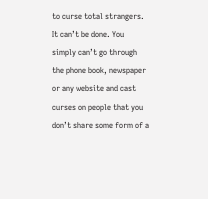to curse total strangers. It can’t be done. You simply can’t go through the phone book, newspaper or any website and cast curses on people that you don’t share some form of a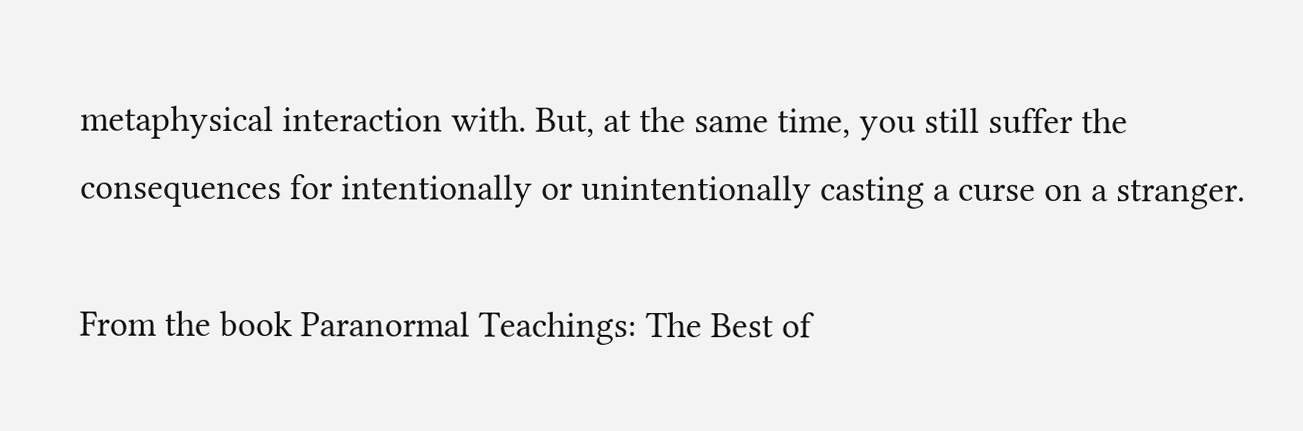metaphysical interaction with. But, at the same time, you still suffer the consequences for intentionally or unintentionally casting a curse on a stranger.

From the book Paranormal Teachings: The Best of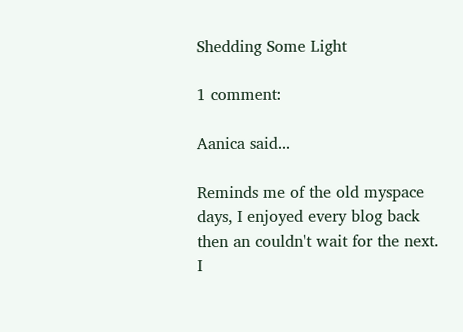Shedding Some Light

1 comment:

Aanica said...

Reminds me of the old myspace days, I enjoyed every blog back then an couldn't wait for the next. I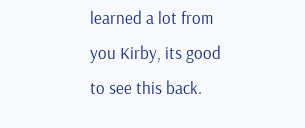learned a lot from you Kirby, its good to see this back.